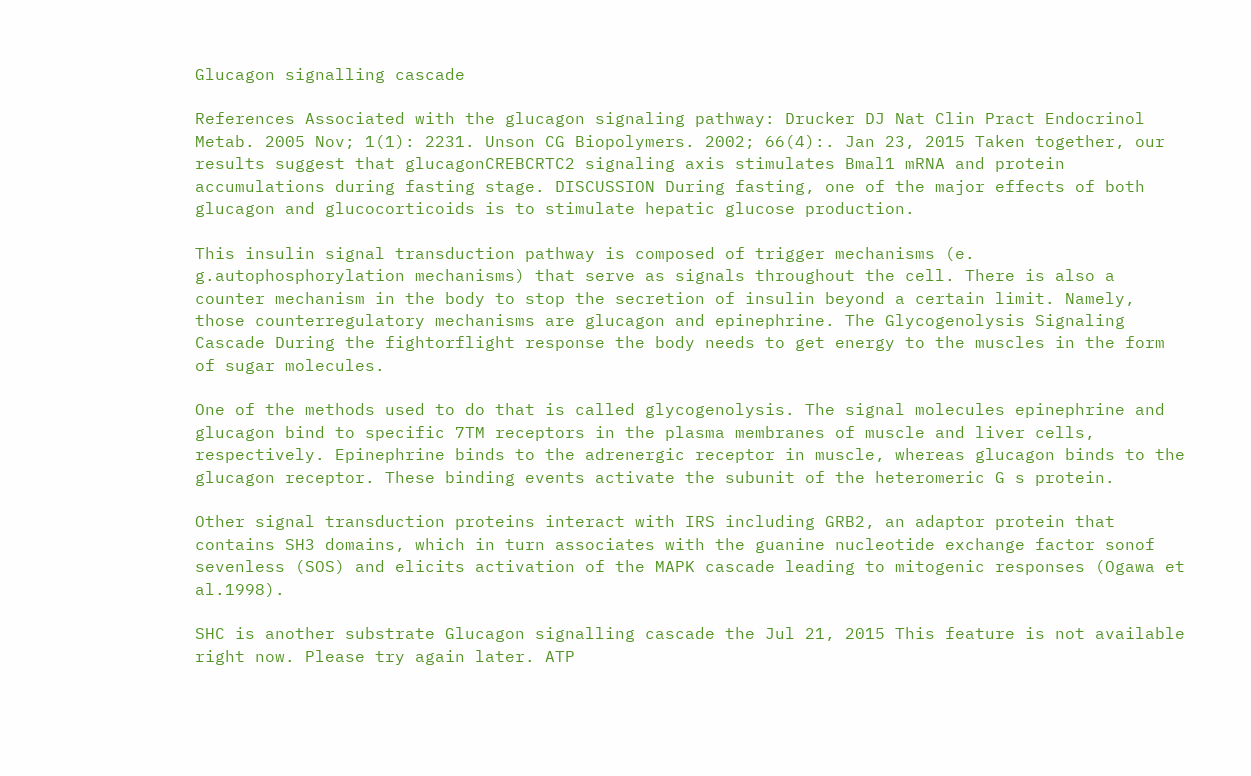Glucagon signalling cascade

References Associated with the glucagon signaling pathway: Drucker DJ Nat Clin Pract Endocrinol Metab. 2005 Nov; 1(1): 2231. Unson CG Biopolymers. 2002; 66(4):. Jan 23, 2015 Taken together, our results suggest that glucagonCREBCRTC2 signaling axis stimulates Bmal1 mRNA and protein accumulations during fasting stage. DISCUSSION During fasting, one of the major effects of both glucagon and glucocorticoids is to stimulate hepatic glucose production.

This insulin signal transduction pathway is composed of trigger mechanisms (e. g.autophosphorylation mechanisms) that serve as signals throughout the cell. There is also a counter mechanism in the body to stop the secretion of insulin beyond a certain limit. Namely, those counterregulatory mechanisms are glucagon and epinephrine. The Glycogenolysis Signaling Cascade During the fightorflight response the body needs to get energy to the muscles in the form of sugar molecules.

One of the methods used to do that is called glycogenolysis. The signal molecules epinephrine and glucagon bind to specific 7TM receptors in the plasma membranes of muscle and liver cells, respectively. Epinephrine binds to the adrenergic receptor in muscle, whereas glucagon binds to the glucagon receptor. These binding events activate the subunit of the heteromeric G s protein.

Other signal transduction proteins interact with IRS including GRB2, an adaptor protein that contains SH3 domains, which in turn associates with the guanine nucleotide exchange factor sonof sevenless (SOS) and elicits activation of the MAPK cascade leading to mitogenic responses (Ogawa et al.1998).

SHC is another substrate Glucagon signalling cascade the Jul 21, 2015 This feature is not available right now. Please try again later. ATP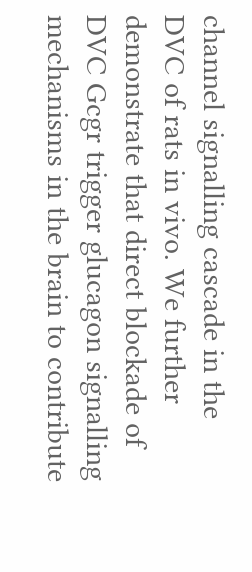channel signalling cascade in the DVC of rats in vivo. We further demonstrate that direct blockade of DVC Gcgr trigger glucagon signalling mechanisms in the brain to contribute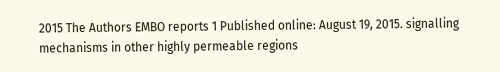2015 The Authors EMBO reports 1 Published online: August 19, 2015. signalling mechanisms in other highly permeable regions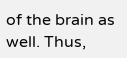of the brain as well. Thus,